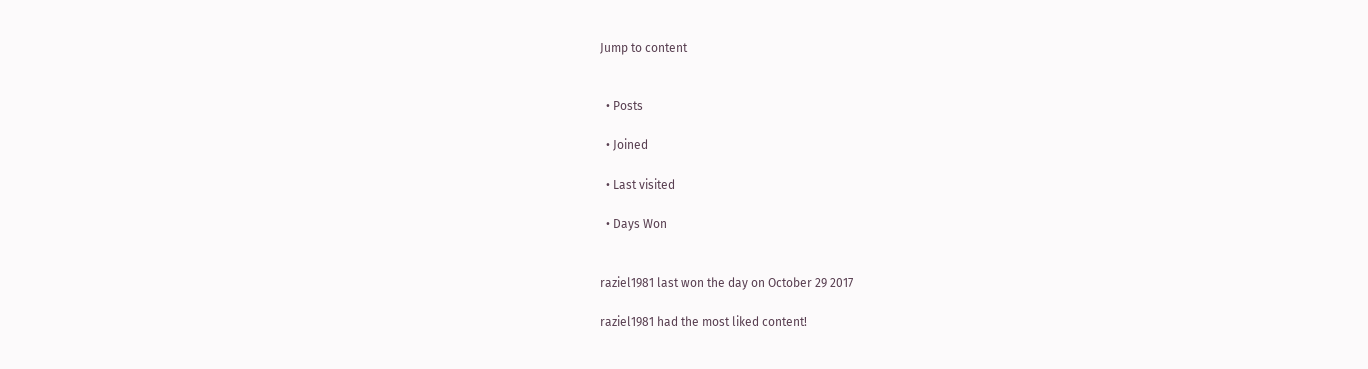Jump to content


  • Posts

  • Joined

  • Last visited

  • Days Won


raziel1981 last won the day on October 29 2017

raziel1981 had the most liked content!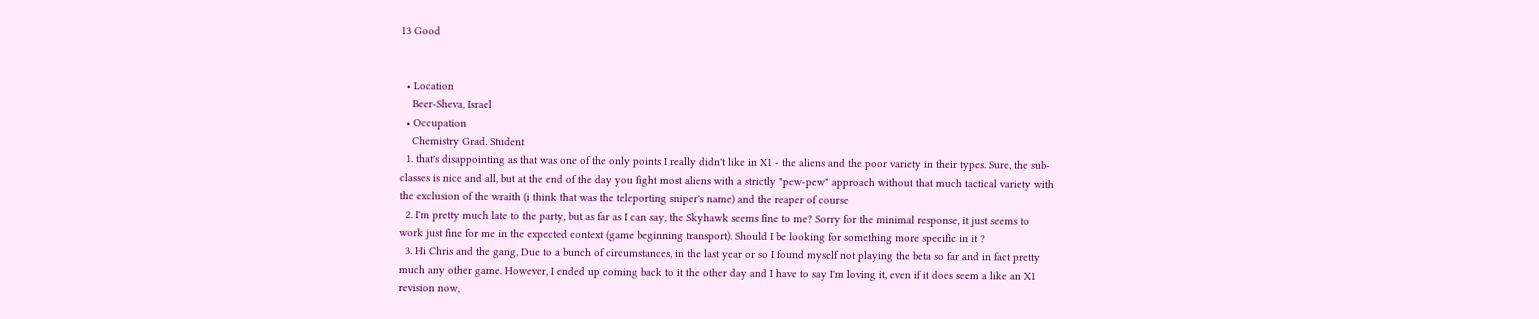13 Good


  • Location
    Beer-Sheva, Israel
  • Occupation
    Chemistry Grad. Student
  1. that's disappointing as that was one of the only points I really didn't like in X1 - the aliens and the poor variety in their types. Sure, the sub-classes is nice and all, but at the end of the day you fight most aliens with a strictly "pew-pew" approach without that much tactical variety with the exclusion of the wraith (i think that was the teleporting sniper's name) and the reaper of course
  2. I'm pretty much late to the party, but as far as I can say, the Skyhawk seems fine to me? Sorry for the minimal response, it just seems to work just fine for me in the expected context (game beginning transport). Should I be looking for something more specific in it ?
  3. Hi Chris and the gang, Due to a bunch of circumstances, in the last year or so I found myself not playing the beta so far and in fact pretty much any other game. However, I ended up coming back to it the other day and I have to say I'm loving it, even if it does seem a like an X1 revision now,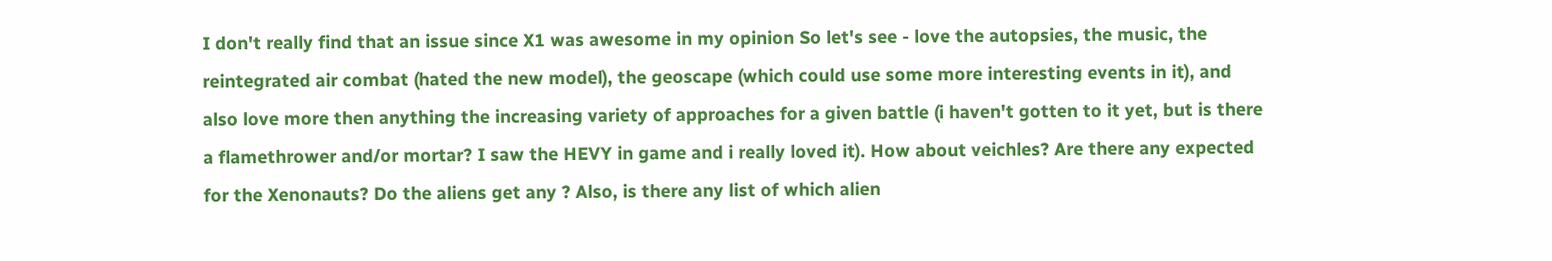I don't really find that an issue since X1 was awesome in my opinion So let's see - love the autopsies, the music, the reintegrated air combat (hated the new model), the geoscape (which could use some more interesting events in it), and also love more then anything the increasing variety of approaches for a given battle (i haven't gotten to it yet, but is there a flamethrower and/or mortar? I saw the HEVY in game and i really loved it). How about veichles? Are there any expected for the Xenonauts? Do the aliens get any ? Also, is there any list of which alien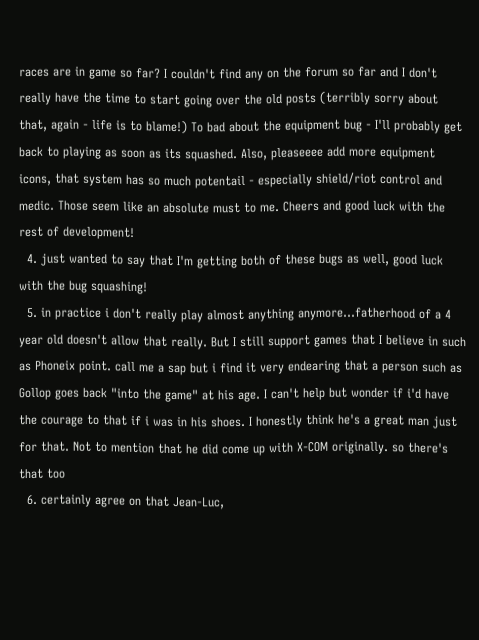races are in game so far? I couldn't find any on the forum so far and I don't really have the time to start going over the old posts (terribly sorry about that, again - life is to blame!) To bad about the equipment bug - I'll probably get back to playing as soon as its squashed. Also, pleaseeee add more equipment icons, that system has so much potentail - especially shield/riot control and medic. Those seem like an absolute must to me. Cheers and good luck with the rest of development!
  4. just wanted to say that I'm getting both of these bugs as well, good luck with the bug squashing!
  5. in practice i don't really play almost anything anymore...fatherhood of a 4 year old doesn't allow that really. But I still support games that I believe in such as Phoneix point. call me a sap but i find it very endearing that a person such as Gollop goes back "into the game" at his age. I can't help but wonder if i'd have the courage to that if i was in his shoes. I honestly think he's a great man just for that. Not to mention that he did come up with X-COM originally. so there's that too
  6. certainly agree on that Jean-Luc,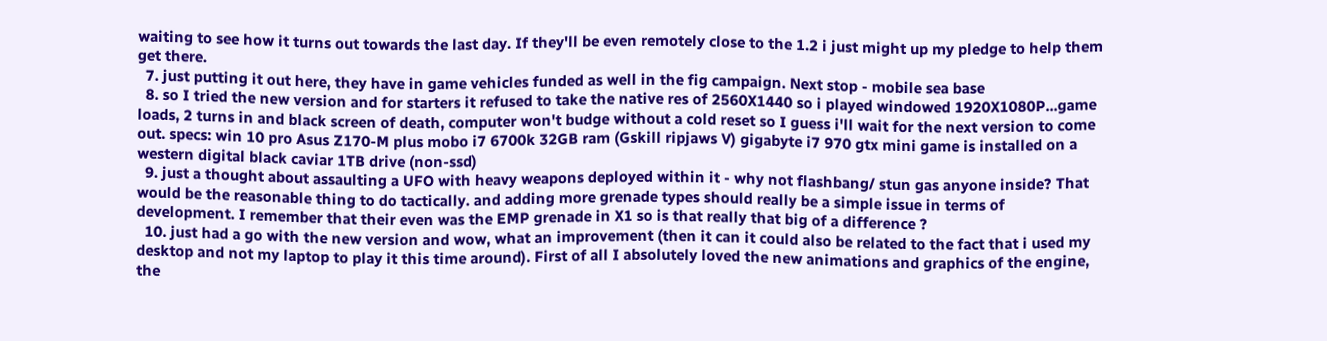waiting to see how it turns out towards the last day. If they'll be even remotely close to the 1.2 i just might up my pledge to help them get there.
  7. just putting it out here, they have in game vehicles funded as well in the fig campaign. Next stop - mobile sea base
  8. so I tried the new version and for starters it refused to take the native res of 2560X1440 so i played windowed 1920X1080P...game loads, 2 turns in and black screen of death, computer won't budge without a cold reset so I guess i'll wait for the next version to come out. specs: win 10 pro Asus Z170-M plus mobo i7 6700k 32GB ram (Gskill ripjaws V) gigabyte i7 970 gtx mini game is installed on a western digital black caviar 1TB drive (non-ssd)
  9. just a thought about assaulting a UFO with heavy weapons deployed within it - why not flashbang/ stun gas anyone inside? That would be the reasonable thing to do tactically. and adding more grenade types should really be a simple issue in terms of development. I remember that their even was the EMP grenade in X1 so is that really that big of a difference ?
  10. just had a go with the new version and wow, what an improvement (then it can it could also be related to the fact that i used my desktop and not my laptop to play it this time around). First of all I absolutely loved the new animations and graphics of the engine, the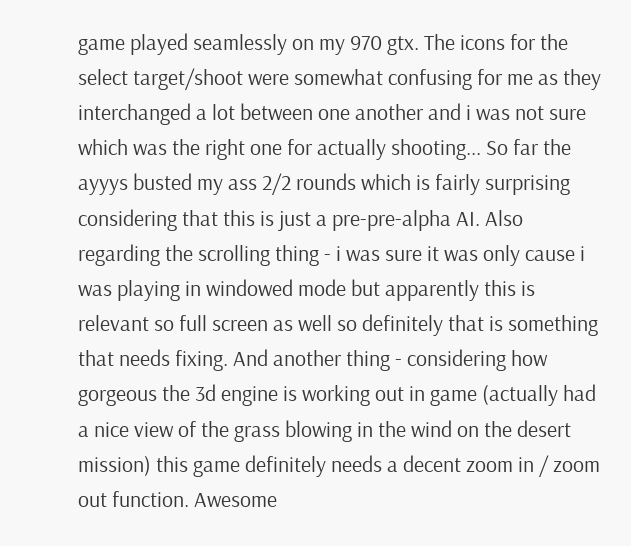game played seamlessly on my 970 gtx. The icons for the select target/shoot were somewhat confusing for me as they interchanged a lot between one another and i was not sure which was the right one for actually shooting... So far the ayyys busted my ass 2/2 rounds which is fairly surprising considering that this is just a pre-pre-alpha AI. Also regarding the scrolling thing - i was sure it was only cause i was playing in windowed mode but apparently this is relevant so full screen as well so definitely that is something that needs fixing. And another thing - considering how gorgeous the 3d engine is working out in game (actually had a nice view of the grass blowing in the wind on the desert mission) this game definitely needs a decent zoom in / zoom out function. Awesome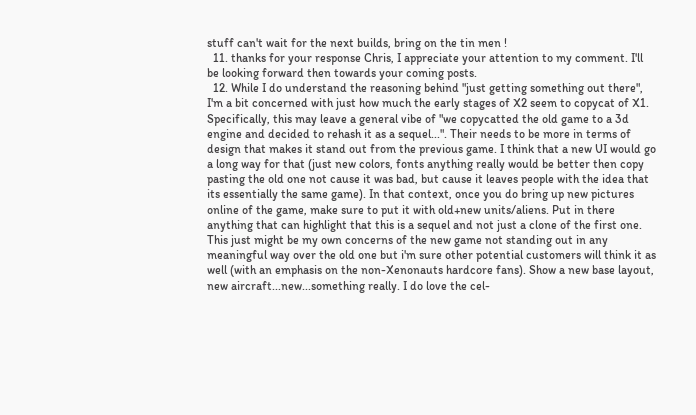stuff can't wait for the next builds, bring on the tin men !
  11. thanks for your response Chris, I appreciate your attention to my comment. I'll be looking forward then towards your coming posts.
  12. While I do understand the reasoning behind "just getting something out there", I'm a bit concerned with just how much the early stages of X2 seem to copycat of X1. Specifically, this may leave a general vibe of "we copycatted the old game to a 3d engine and decided to rehash it as a sequel...". Their needs to be more in terms of design that makes it stand out from the previous game. I think that a new UI would go a long way for that (just new colors, fonts anything really would be better then copy pasting the old one not cause it was bad, but cause it leaves people with the idea that its essentially the same game). In that context, once you do bring up new pictures online of the game, make sure to put it with old+new units/aliens. Put in there anything that can highlight that this is a sequel and not just a clone of the first one. This just might be my own concerns of the new game not standing out in any meaningful way over the old one but i'm sure other potential customers will think it as well (with an emphasis on the non-Xenonauts hardcore fans). Show a new base layout, new aircraft...new...something really. I do love the cel-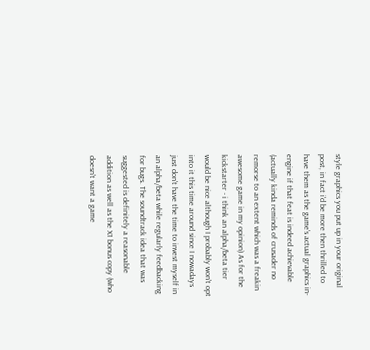style graphics you put up in your original post, in fact i'd be more then thrilled to have them as the game's actual graphics in-engine if that feat is indeed achievable (actually kinda reminds of crusader no remorse to an extent which was a freakin awesome game in my opinion) As for the kickstarter - i think an alpha/beta tier would be nice although I probably won't opt into it this time around since I nowadays just don't have the time to invest myself in an alpha/beta while regularly feedbacking for bugs. The soundtrack idea that was suggested is definitely a reasonable addition as well as the X1 bonus copy (who doesn't want a game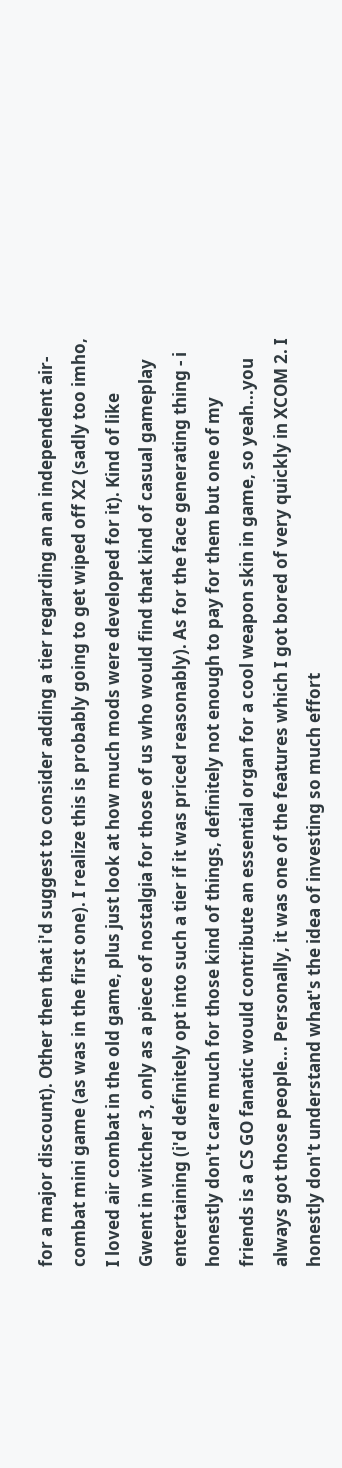for a major discount). Other then that i'd suggest to consider adding a tier regarding an an independent air-combat mini game (as was in the first one). I realize this is probably going to get wiped off X2 (sadly too imho, I loved air combat in the old game, plus just look at how much mods were developed for it). Kind of like Gwent in witcher 3, only as a piece of nostalgia for those of us who would find that kind of casual gameplay entertaining (i'd definitely opt into such a tier if it was priced reasonably). As for the face generating thing - i honestly don't care much for those kind of things, definitely not enough to pay for them but one of my friends is a CS GO fanatic would contribute an essential organ for a cool weapon skin in game, so yeah...you always got those people... Personally, it was one of the features which I got bored of very quickly in XCOM 2. I honestly don't understand what's the idea of investing so much effort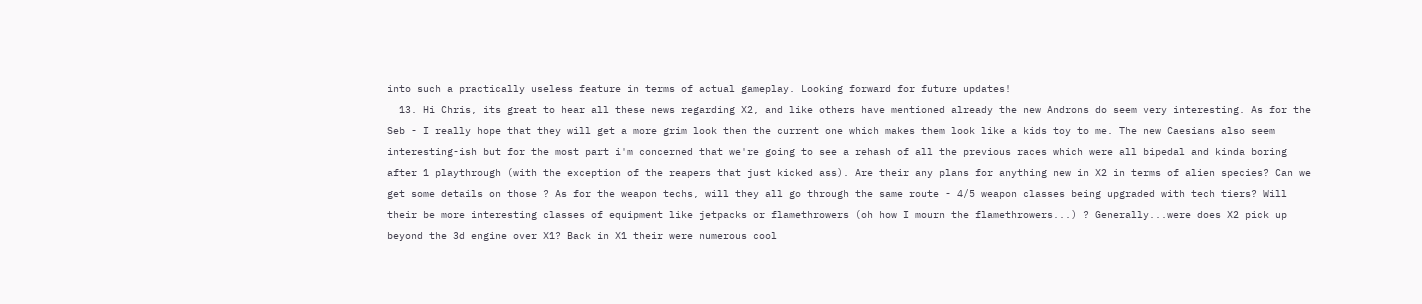into such a practically useless feature in terms of actual gameplay. Looking forward for future updates!
  13. Hi Chris, its great to hear all these news regarding X2, and like others have mentioned already the new Androns do seem very interesting. As for the Seb - I really hope that they will get a more grim look then the current one which makes them look like a kids toy to me. The new Caesians also seem interesting-ish but for the most part i'm concerned that we're going to see a rehash of all the previous races which were all bipedal and kinda boring after 1 playthrough (with the exception of the reapers that just kicked ass). Are their any plans for anything new in X2 in terms of alien species? Can we get some details on those ? As for the weapon techs, will they all go through the same route - 4/5 weapon classes being upgraded with tech tiers? Will their be more interesting classes of equipment like jetpacks or flamethrowers (oh how I mourn the flamethrowers...) ? Generally...were does X2 pick up beyond the 3d engine over X1? Back in X1 their were numerous cool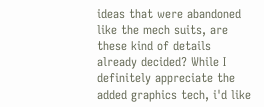ideas that were abandoned like the mech suits, are these kind of details already decided? While I definitely appreciate the added graphics tech, i'd like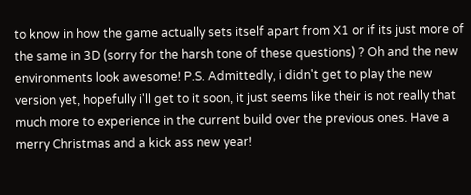to know in how the game actually sets itself apart from X1 or if its just more of the same in 3D (sorry for the harsh tone of these questions) ? Oh and the new environments look awesome! P.S. Admittedly, i didn't get to play the new version yet, hopefully i'll get to it soon, it just seems like their is not really that much more to experience in the current build over the previous ones. Have a merry Christmas and a kick ass new year!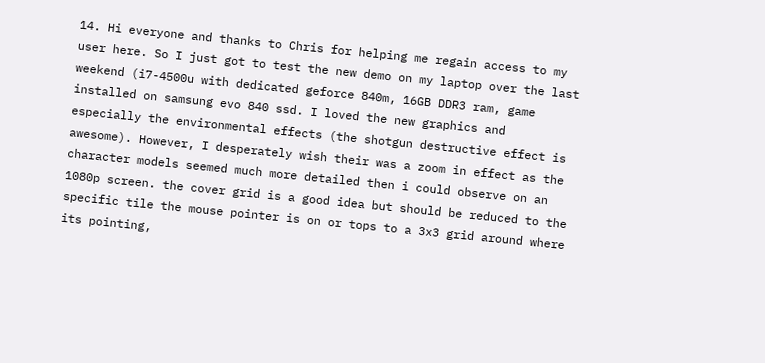14. Hi everyone and thanks to Chris for helping me regain access to my user here. So I just got to test the new demo on my laptop over the last weekend (i7-4500u with dedicated geforce 840m, 16GB DDR3 ram, game installed on samsung evo 840 ssd. I loved the new graphics and especially the environmental effects (the shotgun destructive effect is awesome). However, I desperately wish their was a zoom in effect as the character models seemed much more detailed then i could observe on an 1080p screen. the cover grid is a good idea but should be reduced to the specific tile the mouse pointer is on or tops to a 3x3 grid around where its pointing,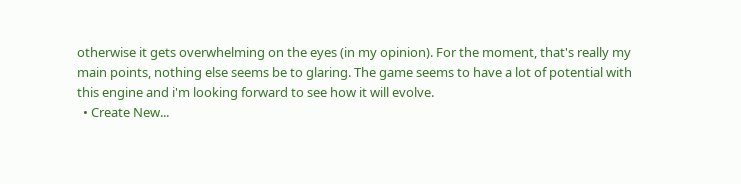otherwise it gets overwhelming on the eyes (in my opinion). For the moment, that's really my main points, nothing else seems be to glaring. The game seems to have a lot of potential with this engine and i'm looking forward to see how it will evolve.
  • Create New...